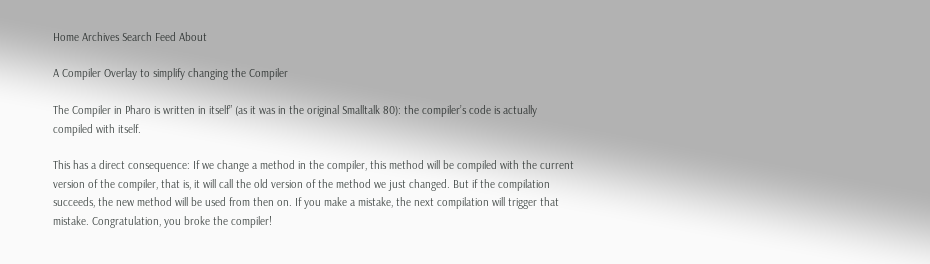Home Archives Search Feed About

A Compiler Overlay to simplify changing the Compiler

The Compiler in Pharo is written in itself” (as it was in the original Smalltalk 80): the compiler’s code is actually compiled with itself.

This has a direct consequence: If we change a method in the compiler, this method will be compiled with the current version of the compiler, that is, it will call the old version of the method we just changed. But if the compilation succeeds, the new method will be used from then on. If you make a mistake, the next compilation will trigger that mistake. Congratulation, you broke the compiler!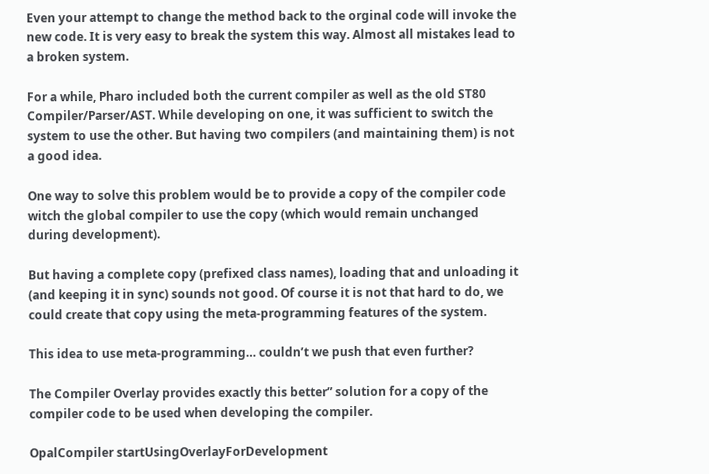Even your attempt to change the method back to the orginal code will invoke the new code. It is very easy to break the system this way. Almost all mistakes lead to a broken system.

For a while, Pharo included both the current compiler as well as the old ST80 Compiler/Parser/AST. While developing on one, it was sufficient to switch the system to use the other. But having two compilers (and maintaining them) is not a good idea.

One way to solve this problem would be to provide a copy of the compiler code witch the global compiler to use the copy (which would remain unchanged during development).

But having a complete copy (prefixed class names), loading that and unloading it (and keeping it in sync) sounds not good. Of course it is not that hard to do, we could create that copy using the meta-programming features of the system.

This idea to use meta-programming… couldn’t we push that even further?

The Compiler Overlay provides exactly this better” solution for a copy of the compiler code to be used when developing the compiler.

OpalCompiler startUsingOverlayForDevelopment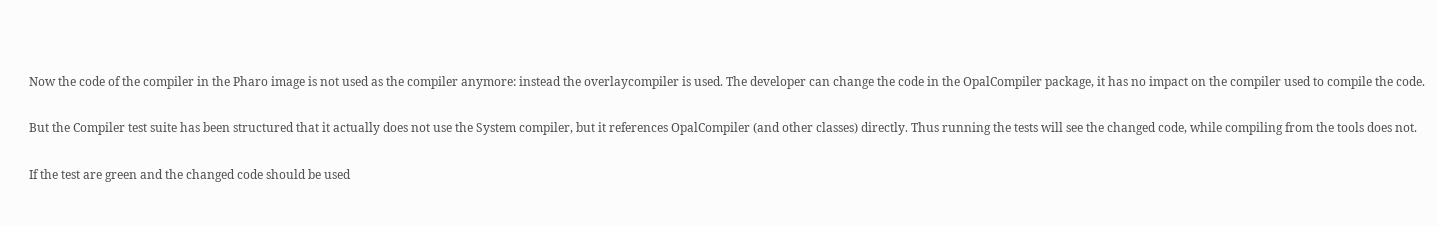Now the code of the compiler in the Pharo image is not used as the compiler anymore: instead the overlaycompiler is used. The developer can change the code in the OpalCompiler package, it has no impact on the compiler used to compile the code.

But the Compiler test suite has been structured that it actually does not use the System compiler, but it references OpalCompiler (and other classes) directly. Thus running the tests will see the changed code, while compiling from the tools does not.

If the test are green and the changed code should be used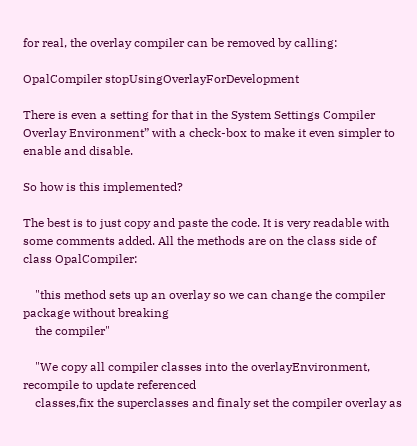for real, the overlay compiler can be removed by calling:

OpalCompiler stopUsingOverlayForDevelopment

There is even a setting for that in the System Settings Compiler Overlay Environment” with a check-box to make it even simpler to enable and disable.

So how is this implemented?

The best is to just copy and paste the code. It is very readable with some comments added. All the methods are on the class side of class OpalCompiler:

    "this method sets up an overlay so we can change the compiler package without breaking
    the compiler"

    "We copy all compiler classes into the overlayEnvironment, recompile to update referenced
    classes,fix the superclasses and finaly set the compiler overlay as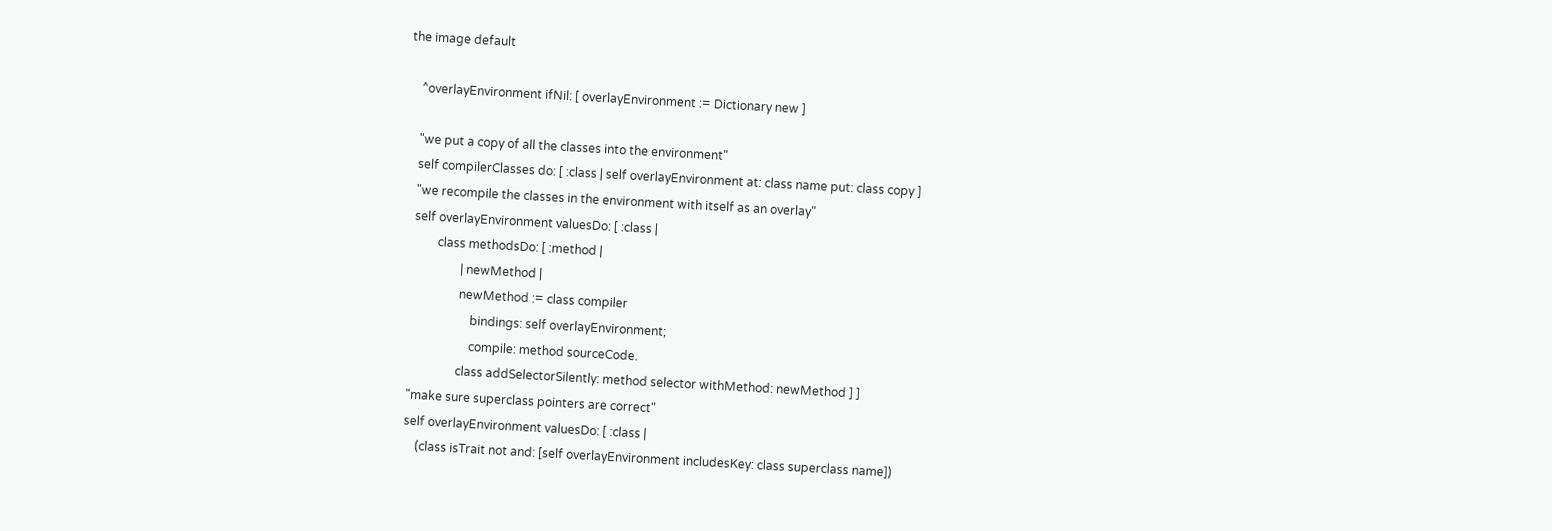the image default

    ^overlayEnvironment ifNil: [ overlayEnvironment := Dictionary new ]

    "we put a copy of all the classes into the environment"
    self compilerClasses do: [ :class | self overlayEnvironment at: class name put: class copy ]
    "we recompile the classes in the environment with itself as an overlay"
    self overlayEnvironment valuesDo: [ :class |
            class methodsDo: [ :method |
                    | newMethod |
                    newMethod := class compiler
                        bindings: self overlayEnvironment;
                        compile: method sourceCode.
                    class addSelectorSilently: method selector withMethod: newMethod ] ]
    "make sure superclass pointers are correct"
    self overlayEnvironment valuesDo: [ :class |
        (class isTrait not and: [self overlayEnvironment includesKey: class superclass name])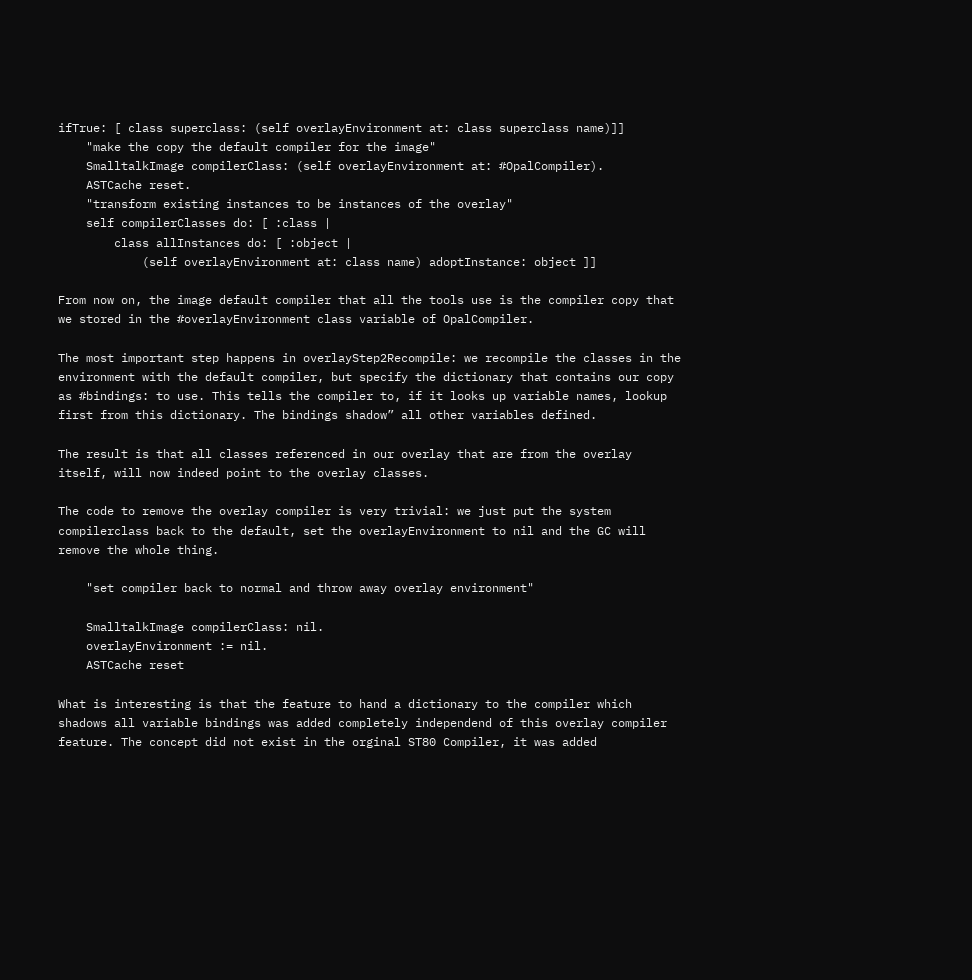ifTrue: [ class superclass: (self overlayEnvironment at: class superclass name)]]
    "make the copy the default compiler for the image"
    SmalltalkImage compilerClass: (self overlayEnvironment at: #OpalCompiler).
    ASTCache reset.
    "transform existing instances to be instances of the overlay"
    self compilerClasses do: [ :class |
        class allInstances do: [ :object |
            (self overlayEnvironment at: class name) adoptInstance: object ]]

From now on, the image default compiler that all the tools use is the compiler copy that we stored in the #overlayEnvironment class variable of OpalCompiler.

The most important step happens in overlayStep2Recompile: we recompile the classes in the environment with the default compiler, but specify the dictionary that contains our copy as #bindings: to use. This tells the compiler to, if it looks up variable names, lookup first from this dictionary. The bindings shadow” all other variables defined.

The result is that all classes referenced in our overlay that are from the overlay itself, will now indeed point to the overlay classes.

The code to remove the overlay compiler is very trivial: we just put the system compilerclass back to the default, set the overlayEnvironment to nil and the GC will remove the whole thing.

    "set compiler back to normal and throw away overlay environment"

    SmalltalkImage compilerClass: nil.
    overlayEnvironment := nil.
    ASTCache reset

What is interesting is that the feature to hand a dictionary to the compiler which shadows all variable bindings was added completely independend of this overlay compiler feature. The concept did not exist in the orginal ST80 Compiler, it was added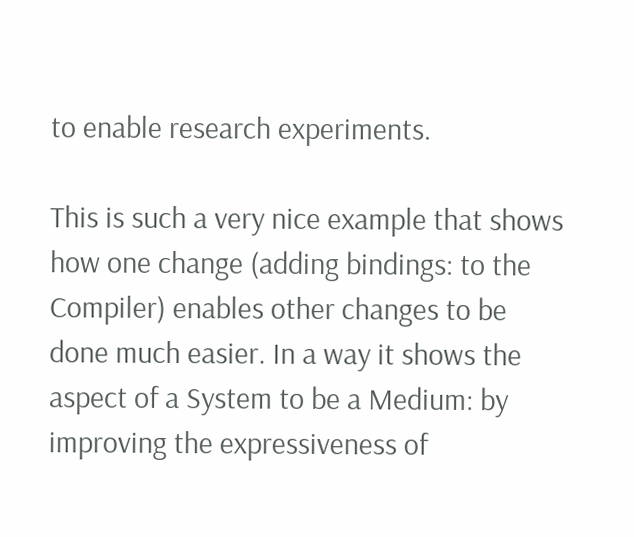to enable research experiments.

This is such a very nice example that shows how one change (adding bindings: to the Compiler) enables other changes to be done much easier. In a way it shows the aspect of a System to be a Medium: by improving the expressiveness of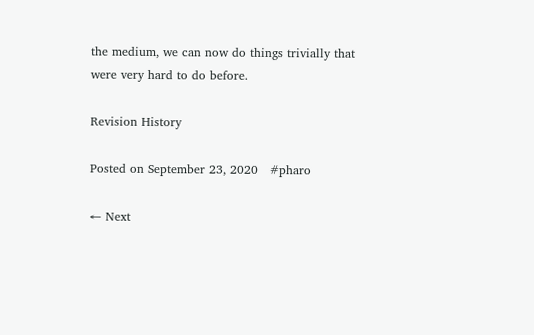the medium, we can now do things trivially that were very hard to do before.

Revision History

Posted on September 23, 2020   #pharo

← Next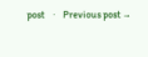post    ·    Previous post →